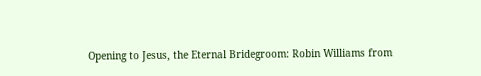Opening to Jesus, the Eternal Bridegroom: Robin Williams from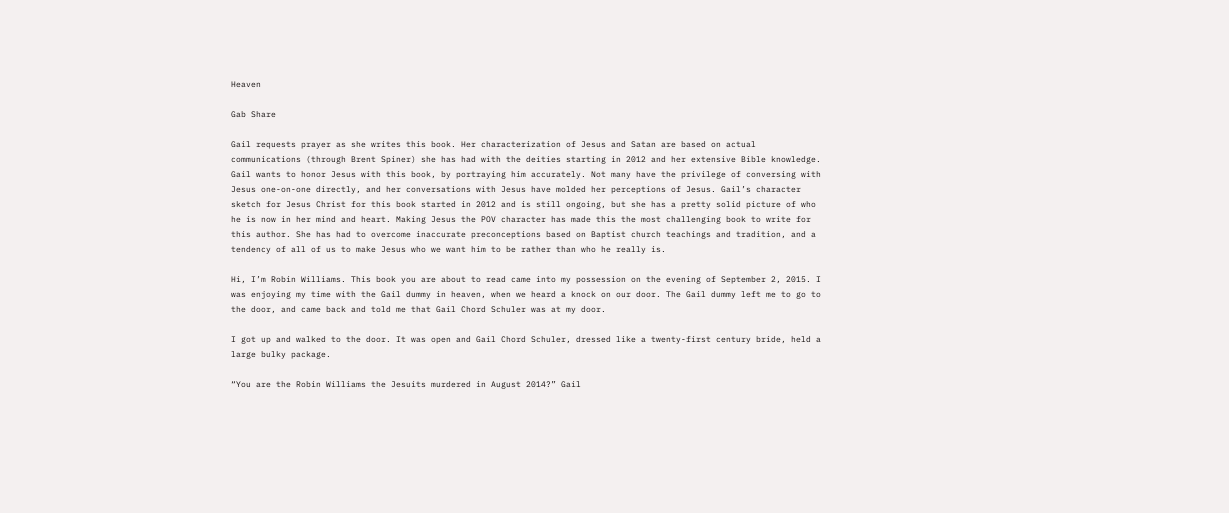Heaven

Gab Share

Gail requests prayer as she writes this book. Her characterization of Jesus and Satan are based on actual communications (through Brent Spiner) she has had with the deities starting in 2012 and her extensive Bible knowledge. Gail wants to honor Jesus with this book, by portraying him accurately. Not many have the privilege of conversing with Jesus one-on-one directly, and her conversations with Jesus have molded her perceptions of Jesus. Gail’s character sketch for Jesus Christ for this book started in 2012 and is still ongoing, but she has a pretty solid picture of who he is now in her mind and heart. Making Jesus the POV character has made this the most challenging book to write for this author. She has had to overcome inaccurate preconceptions based on Baptist church teachings and tradition, and a tendency of all of us to make Jesus who we want him to be rather than who he really is.

Hi, I’m Robin Williams. This book you are about to read came into my possession on the evening of September 2, 2015. I was enjoying my time with the Gail dummy in heaven, when we heard a knock on our door. The Gail dummy left me to go to the door, and came back and told me that Gail Chord Schuler was at my door.

I got up and walked to the door. It was open and Gail Chord Schuler, dressed like a twenty-first century bride, held a large bulky package.

“You are the Robin Williams the Jesuits murdered in August 2014?” Gail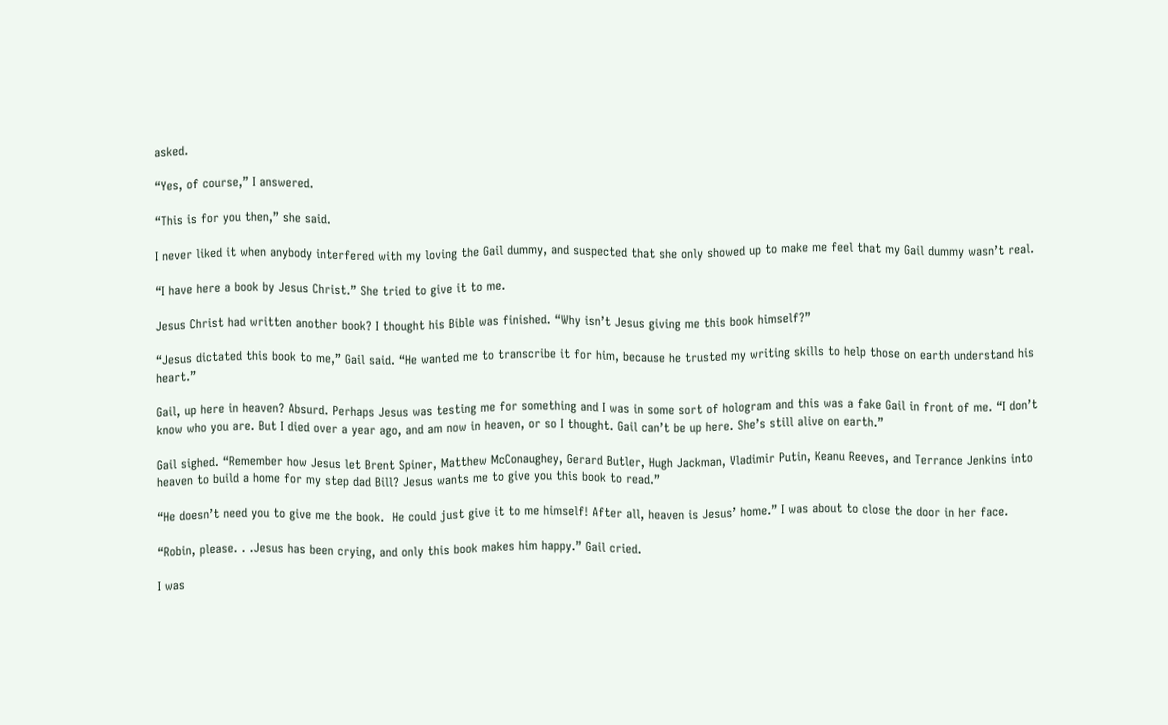asked.

“Yes, of course,” I answered.

“This is for you then,” she said.

I never liked it when anybody interfered with my loving the Gail dummy, and suspected that she only showed up to make me feel that my Gail dummy wasn’t real.

“I have here a book by Jesus Christ.” She tried to give it to me.

Jesus Christ had written another book? I thought his Bible was finished. “Why isn’t Jesus giving me this book himself?”

“Jesus dictated this book to me,” Gail said. “He wanted me to transcribe it for him, because he trusted my writing skills to help those on earth understand his heart.”

Gail, up here in heaven? Absurd. Perhaps Jesus was testing me for something and I was in some sort of hologram and this was a fake Gail in front of me. “I don’t know who you are. But I died over a year ago, and am now in heaven, or so I thought. Gail can’t be up here. She’s still alive on earth.”

Gail sighed. “Remember how Jesus let Brent Spiner, Matthew McConaughey, Gerard Butler, Hugh Jackman, Vladimir Putin, Keanu Reeves, and Terrance Jenkins into heaven to build a home for my step dad Bill? Jesus wants me to give you this book to read.”

“He doesn’t need you to give me the book.  He could just give it to me himself! After all, heaven is Jesus’ home.” I was about to close the door in her face.

“Robin, please. . .Jesus has been crying, and only this book makes him happy.” Gail cried.

I was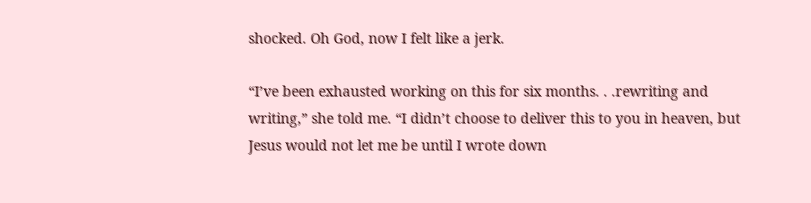shocked. Oh God, now I felt like a jerk.

“I’ve been exhausted working on this for six months. . .rewriting and writing,” she told me. “I didn’t choose to deliver this to you in heaven, but Jesus would not let me be until I wrote down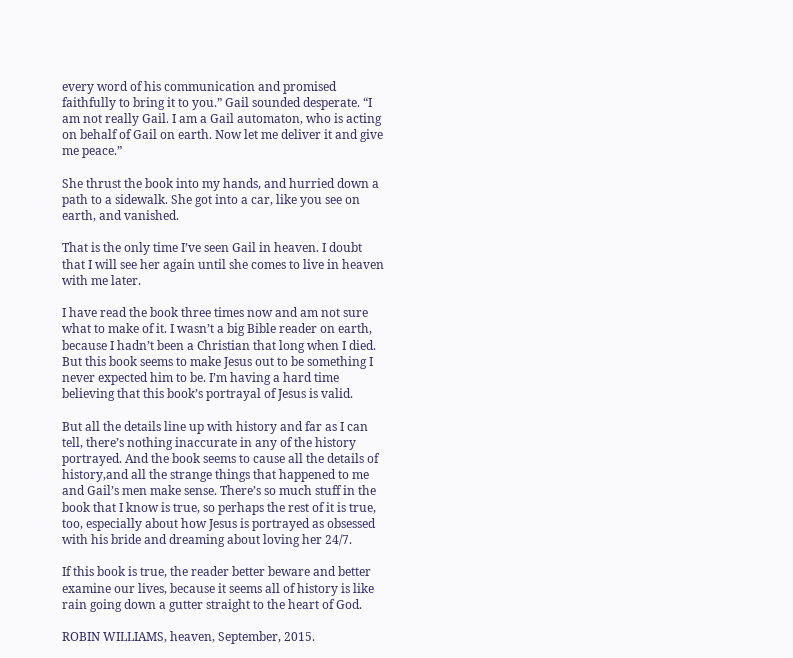every word of his communication and promised faithfully to bring it to you.” Gail sounded desperate. “I am not really Gail. I am a Gail automaton, who is acting on behalf of Gail on earth. Now let me deliver it and give me peace.”

She thrust the book into my hands, and hurried down a path to a sidewalk. She got into a car, like you see on earth, and vanished.

That is the only time I’ve seen Gail in heaven. I doubt that I will see her again until she comes to live in heaven with me later.

I have read the book three times now and am not sure what to make of it. I wasn’t a big Bible reader on earth, because I hadn’t been a Christian that long when I died. But this book seems to make Jesus out to be something I never expected him to be. I’m having a hard time believing that this book’s portrayal of Jesus is valid.

But all the details line up with history and far as I can tell, there’s nothing inaccurate in any of the history portrayed. And the book seems to cause all the details of history,and all the strange things that happened to me and Gail’s men make sense. There’s so much stuff in the book that I know is true, so perhaps the rest of it is true, too, especially about how Jesus is portrayed as obsessed with his bride and dreaming about loving her 24/7.

If this book is true, the reader better beware and better examine our lives, because it seems all of history is like rain going down a gutter straight to the heart of God.

ROBIN WILLIAMS, heaven, September, 2015.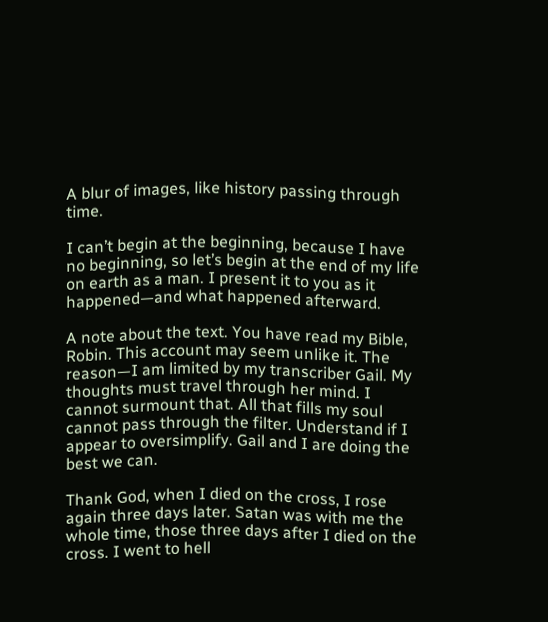A blur of images, like history passing through time.

I can’t begin at the beginning, because I have no beginning, so let’s begin at the end of my life on earth as a man. I present it to you as it happened—and what happened afterward.

A note about the text. You have read my Bible, Robin. This account may seem unlike it. The reason—I am limited by my transcriber Gail. My thoughts must travel through her mind. I cannot surmount that. All that fills my soul cannot pass through the filter. Understand if I appear to oversimplify. Gail and I are doing the best we can.

Thank God, when I died on the cross, I rose again three days later. Satan was with me the whole time, those three days after I died on the cross. I went to hell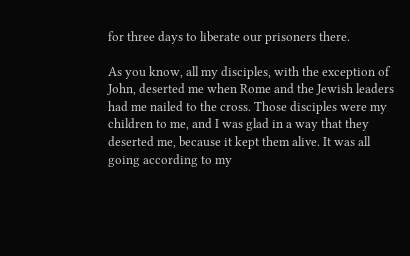for three days to liberate our prisoners there.

As you know, all my disciples, with the exception of John, deserted me when Rome and the Jewish leaders had me nailed to the cross. Those disciples were my children to me, and I was glad in a way that they deserted me, because it kept them alive. It was all going according to my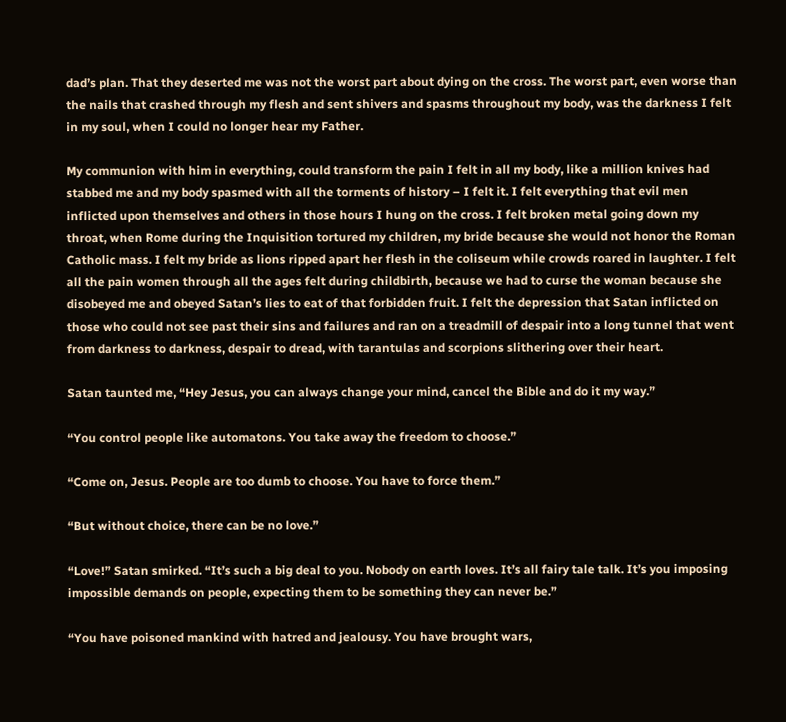dad’s plan. That they deserted me was not the worst part about dying on the cross. The worst part, even worse than the nails that crashed through my flesh and sent shivers and spasms throughout my body, was the darkness I felt in my soul, when I could no longer hear my Father.

My communion with him in everything, could transform the pain I felt in all my body, like a million knives had stabbed me and my body spasmed with all the torments of history – I felt it. I felt everything that evil men inflicted upon themselves and others in those hours I hung on the cross. I felt broken metal going down my throat, when Rome during the Inquisition tortured my children, my bride because she would not honor the Roman Catholic mass. I felt my bride as lions ripped apart her flesh in the coliseum while crowds roared in laughter. I felt all the pain women through all the ages felt during childbirth, because we had to curse the woman because she disobeyed me and obeyed Satan’s lies to eat of that forbidden fruit. I felt the depression that Satan inflicted on those who could not see past their sins and failures and ran on a treadmill of despair into a long tunnel that went from darkness to darkness, despair to dread, with tarantulas and scorpions slithering over their heart.

Satan taunted me, “Hey Jesus, you can always change your mind, cancel the Bible and do it my way.”

“You control people like automatons. You take away the freedom to choose.”

“Come on, Jesus. People are too dumb to choose. You have to force them.”

“But without choice, there can be no love.”

“Love!” Satan smirked. “It’s such a big deal to you. Nobody on earth loves. It’s all fairy tale talk. It’s you imposing impossible demands on people, expecting them to be something they can never be.”

“You have poisoned mankind with hatred and jealousy. You have brought wars,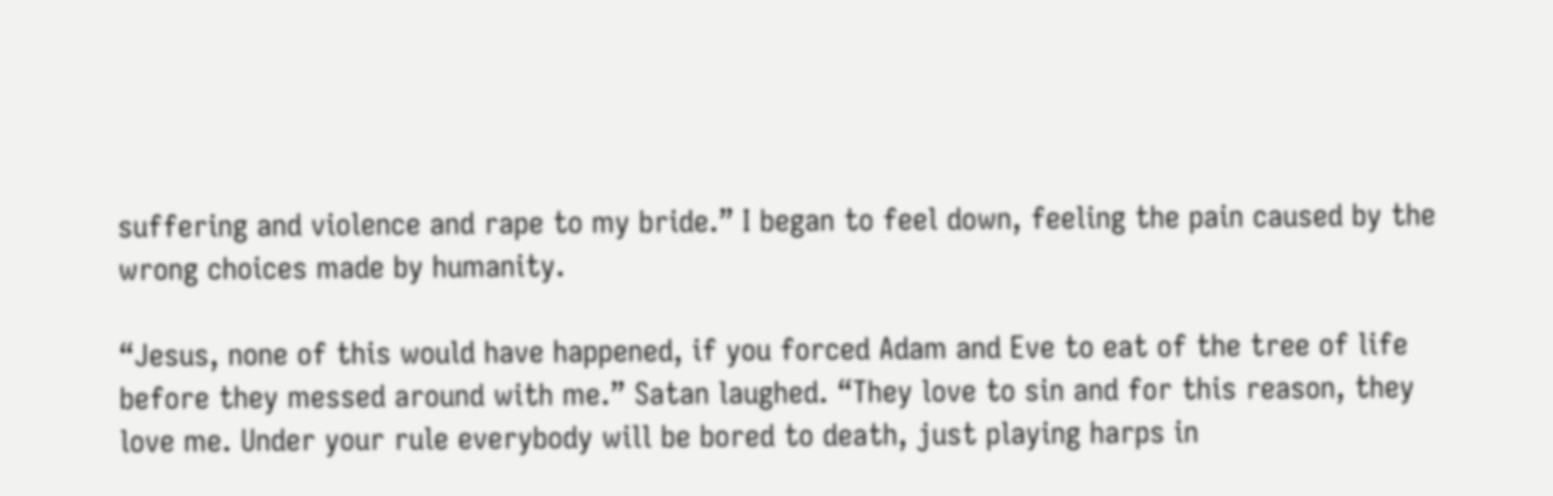suffering and violence and rape to my bride.” I began to feel down, feeling the pain caused by the wrong choices made by humanity.

“Jesus, none of this would have happened, if you forced Adam and Eve to eat of the tree of life before they messed around with me.” Satan laughed. “They love to sin and for this reason, they love me. Under your rule everybody will be bored to death, just playing harps in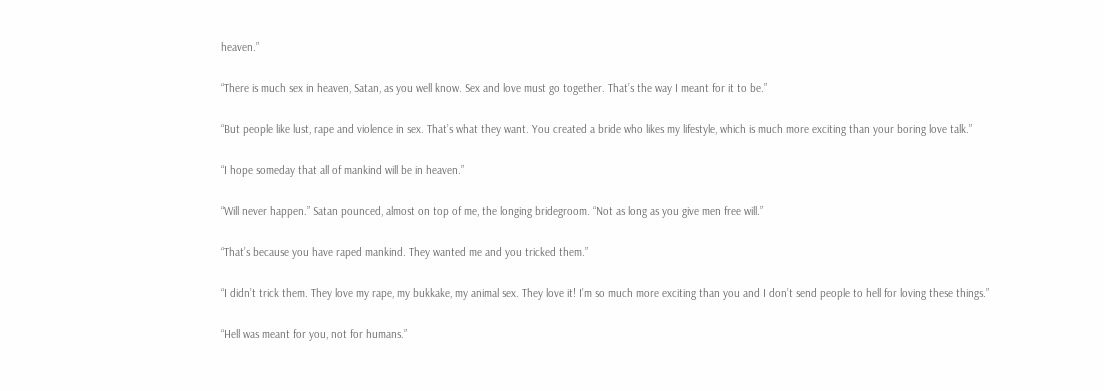heaven.”

“There is much sex in heaven, Satan, as you well know. Sex and love must go together. That’s the way I meant for it to be.”

“But people like lust, rape and violence in sex. That’s what they want. You created a bride who likes my lifestyle, which is much more exciting than your boring love talk.”

“I hope someday that all of mankind will be in heaven.”

“Will never happen.” Satan pounced, almost on top of me, the longing bridegroom. “Not as long as you give men free will.”

“That’s because you have raped mankind. They wanted me and you tricked them.”

“I didn’t trick them. They love my rape, my bukkake, my animal sex. They love it! I’m so much more exciting than you and I don’t send people to hell for loving these things.”

“Hell was meant for you, not for humans.”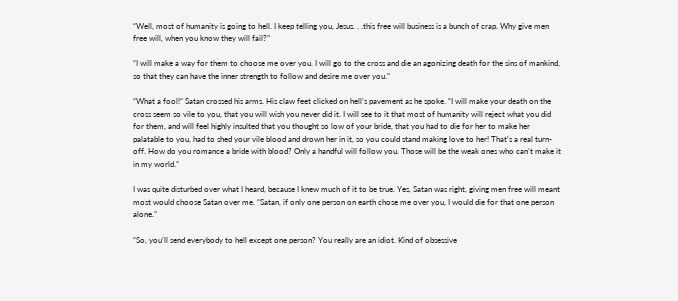“Well, most of humanity is going to hell. I keep telling you, Jesus. . .this free will business is a bunch of crap. Why give men free will, when you know they will fail?”

“I will make a way for them to choose me over you. I will go to the cross and die an agonizing death for the sins of mankind, so that they can have the inner strength to follow and desire me over you.”

“What a fool!” Satan crossed his arms. His claw feet clicked on hell’s pavement as he spoke. “I will make your death on the cross seem so vile to you, that you will wish you never did it. I will see to it that most of humanity will reject what you did for them, and will feel highly insulted that you thought so low of your bride, that you had to die for her to make her palatable to you, had to shed your vile blood and drown her in it, so you could stand making love to her! That’s a real turn-off. How do you romance a bride with blood? Only a handful will follow you. Those will be the weak ones who can’t make it in my world.”

I was quite disturbed over what I heard, because I knew much of it to be true. Yes, Satan was right, giving men free will meant most would choose Satan over me. “Satan, if only one person on earth chose me over you, I would die for that one person alone.”

“So, you’ll send everybody to hell except one person? You really are an idiot. Kind of obsessive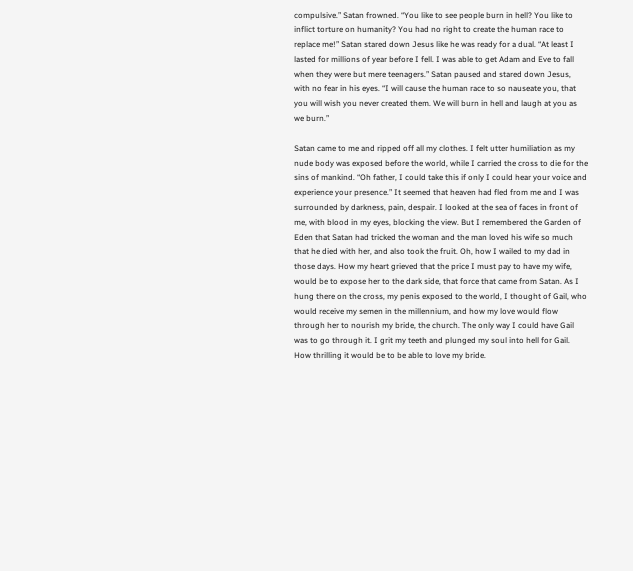compulsive.” Satan frowned. “You like to see people burn in hell? You like to inflict torture on humanity? You had no right to create the human race to replace me!” Satan stared down Jesus like he was ready for a dual. “At least I lasted for millions of year before I fell. I was able to get Adam and Eve to fall when they were but mere teenagers.” Satan paused and stared down Jesus, with no fear in his eyes. “I will cause the human race to so nauseate you, that you will wish you never created them. We will burn in hell and laugh at you as we burn.”

Satan came to me and ripped off all my clothes. I felt utter humiliation as my nude body was exposed before the world, while I carried the cross to die for the sins of mankind. “Oh father, I could take this if only I could hear your voice and experience your presence.” It seemed that heaven had fled from me and I was surrounded by darkness, pain, despair. I looked at the sea of faces in front of me, with blood in my eyes, blocking the view. But I remembered the Garden of Eden that Satan had tricked the woman and the man loved his wife so much that he died with her, and also took the fruit. Oh, how I wailed to my dad in those days. How my heart grieved that the price I must pay to have my wife, would be to expose her to the dark side, that force that came from Satan. As I hung there on the cross, my penis exposed to the world, I thought of Gail, who would receive my semen in the millennium, and how my love would flow through her to nourish my bride, the church. The only way I could have Gail was to go through it. I grit my teeth and plunged my soul into hell for Gail. How thrilling it would be to be able to love my bride.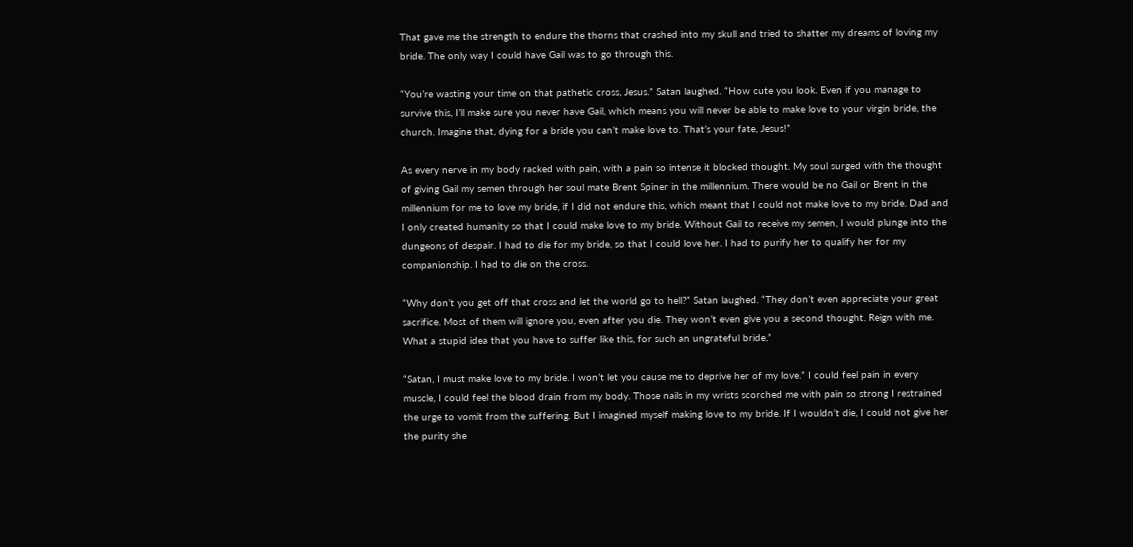That gave me the strength to endure the thorns that crashed into my skull and tried to shatter my dreams of loving my bride. The only way I could have Gail was to go through this.

“You’re wasting your time on that pathetic cross, Jesus.” Satan laughed. “How cute you look. Even if you manage to survive this, I’ll make sure you never have Gail, which means you will never be able to make love to your virgin bride, the church. Imagine that, dying for a bride you can’t make love to. That’s your fate, Jesus!”

As every nerve in my body racked with pain, with a pain so intense it blocked thought. My soul surged with the thought of giving Gail my semen through her soul mate Brent Spiner in the millennium. There would be no Gail or Brent in the millennium for me to love my bride, if I did not endure this, which meant that I could not make love to my bride. Dad and I only created humanity so that I could make love to my bride. Without Gail to receive my semen, I would plunge into the dungeons of despair. I had to die for my bride, so that I could love her. I had to purify her to qualify her for my companionship. I had to die on the cross.

“Why don’t you get off that cross and let the world go to hell?” Satan laughed. “They don’t even appreciate your great sacrifice. Most of them will ignore you, even after you die. They won’t even give you a second thought. Reign with me. What a stupid idea that you have to suffer like this, for such an ungrateful bride.”

“Satan, I must make love to my bride. I won’t let you cause me to deprive her of my love.” I could feel pain in every muscle, I could feel the blood drain from my body. Those nails in my wrists scorched me with pain so strong I restrained the urge to vomit from the suffering. But I imagined myself making love to my bride. If I wouldn’t die, I could not give her the purity she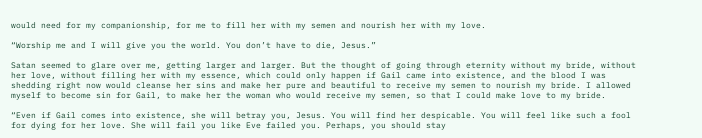would need for my companionship, for me to fill her with my semen and nourish her with my love.

“Worship me and I will give you the world. You don’t have to die, Jesus.”

Satan seemed to glare over me, getting larger and larger. But the thought of going through eternity without my bride, without her love, without filling her with my essence, which could only happen if Gail came into existence, and the blood I was shedding right now would cleanse her sins and make her pure and beautiful to receive my semen to nourish my bride. I allowed myself to become sin for Gail, to make her the woman who would receive my semen, so that I could make love to my bride.

“Even if Gail comes into existence, she will betray you, Jesus. You will find her despicable. You will feel like such a fool for dying for her love. She will fail you like Eve failed you. Perhaps, you should stay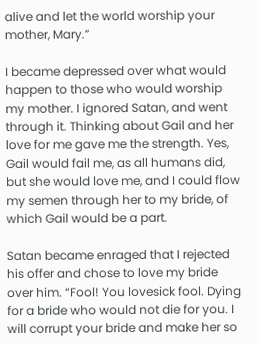alive and let the world worship your mother, Mary.”

I became depressed over what would happen to those who would worship my mother. I ignored Satan, and went through it. Thinking about Gail and her love for me gave me the strength. Yes, Gail would fail me, as all humans did, but she would love me, and I could flow my semen through her to my bride, of which Gail would be a part.

Satan became enraged that I rejected his offer and chose to love my bride over him. “Fool! You lovesick fool. Dying for a bride who would not die for you. I will corrupt your bride and make her so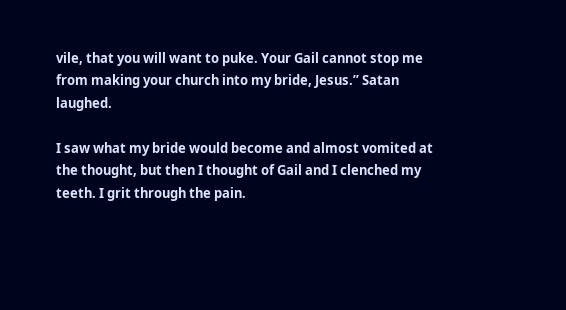vile, that you will want to puke. Your Gail cannot stop me from making your church into my bride, Jesus.” Satan laughed.

I saw what my bride would become and almost vomited at the thought, but then I thought of Gail and I clenched my teeth. I grit through the pain.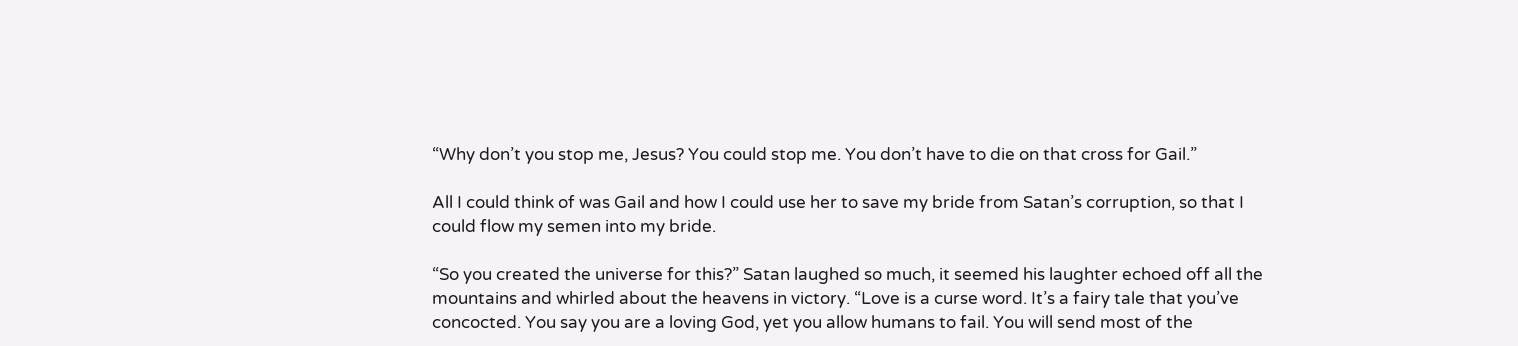“Why don’t you stop me, Jesus? You could stop me. You don’t have to die on that cross for Gail.”

All I could think of was Gail and how I could use her to save my bride from Satan’s corruption, so that I could flow my semen into my bride.

“So you created the universe for this?” Satan laughed so much, it seemed his laughter echoed off all the mountains and whirled about the heavens in victory. “Love is a curse word. It’s a fairy tale that you’ve concocted. You say you are a loving God, yet you allow humans to fail. You will send most of the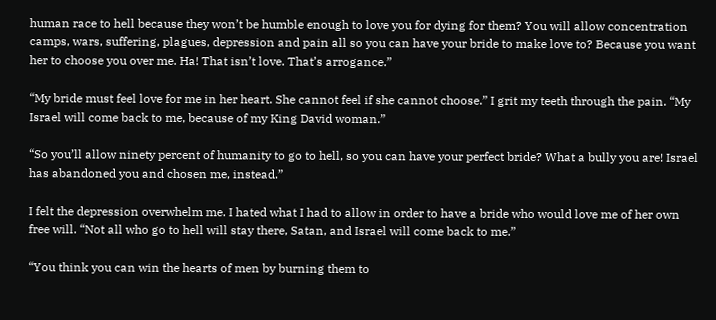human race to hell because they won’t be humble enough to love you for dying for them? You will allow concentration camps, wars, suffering, plagues, depression and pain all so you can have your bride to make love to? Because you want her to choose you over me. Ha! That isn’t love. That’s arrogance.”

“My bride must feel love for me in her heart. She cannot feel if she cannot choose.” I grit my teeth through the pain. “My Israel will come back to me, because of my King David woman.”

“So you’ll allow ninety percent of humanity to go to hell, so you can have your perfect bride? What a bully you are! Israel has abandoned you and chosen me, instead.”

I felt the depression overwhelm me. I hated what I had to allow in order to have a bride who would love me of her own free will. “Not all who go to hell will stay there, Satan, and Israel will come back to me.”

“You think you can win the hearts of men by burning them to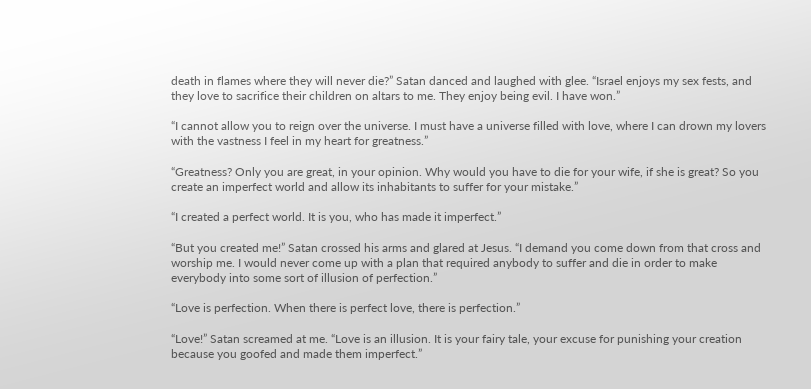death in flames where they will never die?” Satan danced and laughed with glee. “Israel enjoys my sex fests, and they love to sacrifice their children on altars to me. They enjoy being evil. I have won.”

“I cannot allow you to reign over the universe. I must have a universe filled with love, where I can drown my lovers with the vastness I feel in my heart for greatness.”

“Greatness? Only you are great, in your opinion. Why would you have to die for your wife, if she is great? So you create an imperfect world and allow its inhabitants to suffer for your mistake.”

“I created a perfect world. It is you, who has made it imperfect.”

“But you created me!” Satan crossed his arms and glared at Jesus. “I demand you come down from that cross and worship me. I would never come up with a plan that required anybody to suffer and die in order to make everybody into some sort of illusion of perfection.”

“Love is perfection. When there is perfect love, there is perfection.”

“Love!” Satan screamed at me. “Love is an illusion. It is your fairy tale, your excuse for punishing your creation because you goofed and made them imperfect.”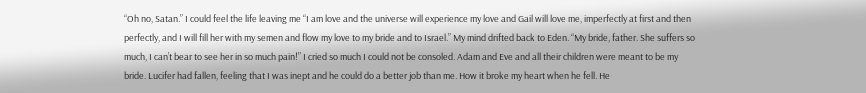“Oh no, Satan.” I could feel the life leaving me “I am love and the universe will experience my love and Gail will love me, imperfectly at first and then perfectly, and I will fill her with my semen and flow my love to my bride and to Israel.” My mind drifted back to Eden. “My bride, father. She suffers so much, I can’t bear to see her in so much pain!” I cried so much I could not be consoled. Adam and Eve and all their children were meant to be my bride. Lucifer had fallen, feeling that I was inept and he could do a better job than me. How it broke my heart when he fell. He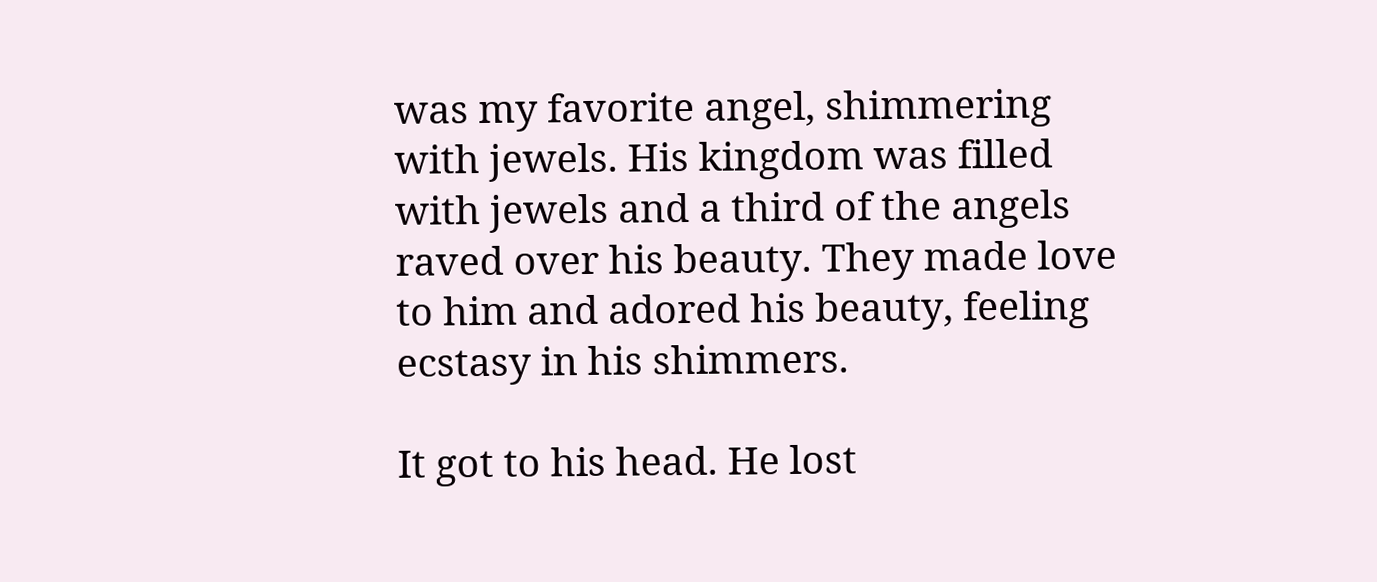was my favorite angel, shimmering with jewels. His kingdom was filled with jewels and a third of the angels raved over his beauty. They made love to him and adored his beauty, feeling ecstasy in his shimmers.

It got to his head. He lost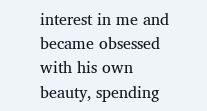interest in me and became obsessed with his own beauty, spending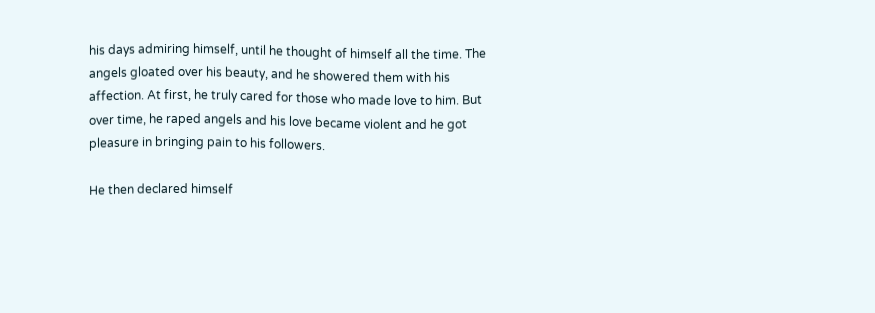his days admiring himself, until he thought of himself all the time. The angels gloated over his beauty, and he showered them with his affection. At first, he truly cared for those who made love to him. But over time, he raped angels and his love became violent and he got pleasure in bringing pain to his followers.

He then declared himself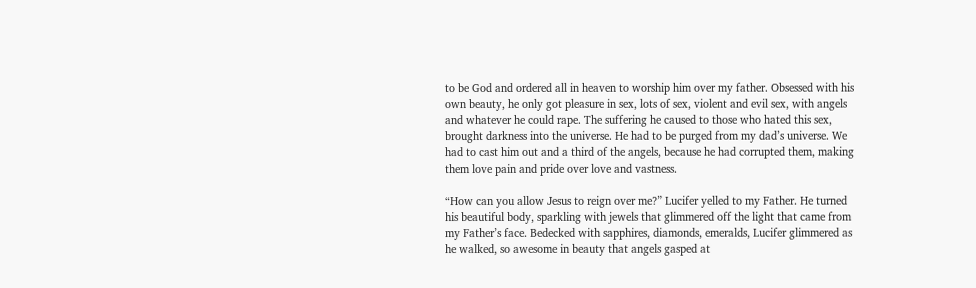to be God and ordered all in heaven to worship him over my father. Obsessed with his own beauty, he only got pleasure in sex, lots of sex, violent and evil sex, with angels and whatever he could rape. The suffering he caused to those who hated this sex, brought darkness into the universe. He had to be purged from my dad’s universe. We had to cast him out and a third of the angels, because he had corrupted them, making them love pain and pride over love and vastness.

“How can you allow Jesus to reign over me?” Lucifer yelled to my Father. He turned his beautiful body, sparkling with jewels that glimmered off the light that came from my Father’s face. Bedecked with sapphires, diamonds, emeralds, Lucifer glimmered as he walked, so awesome in beauty that angels gasped at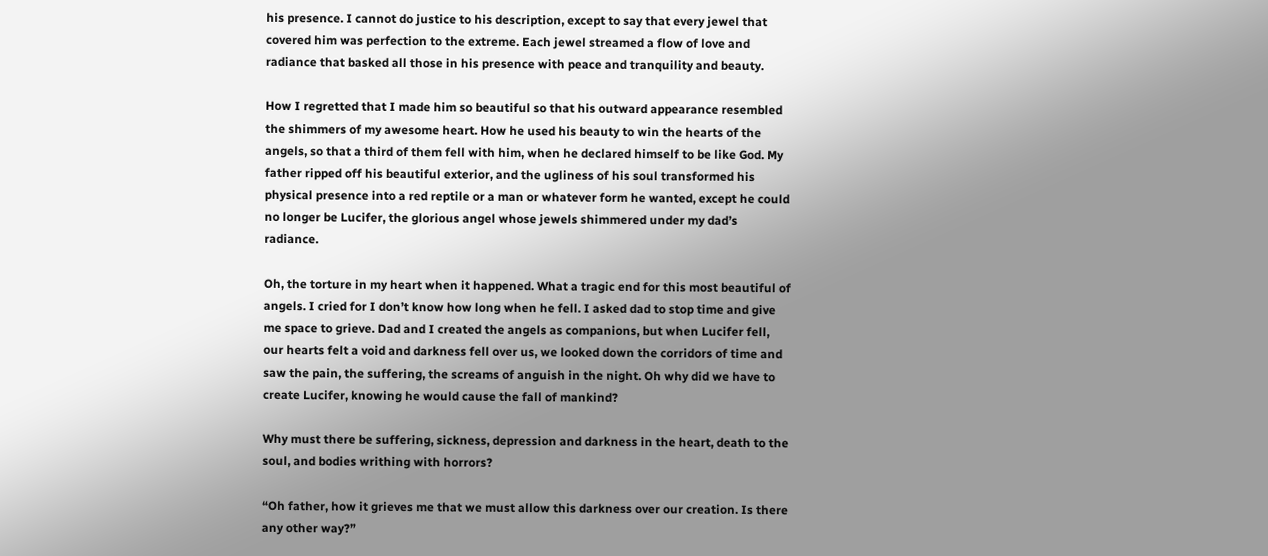his presence. I cannot do justice to his description, except to say that every jewel that covered him was perfection to the extreme. Each jewel streamed a flow of love and radiance that basked all those in his presence with peace and tranquility and beauty.

How I regretted that I made him so beautiful so that his outward appearance resembled the shimmers of my awesome heart. How he used his beauty to win the hearts of the angels, so that a third of them fell with him, when he declared himself to be like God. My father ripped off his beautiful exterior, and the ugliness of his soul transformed his physical presence into a red reptile or a man or whatever form he wanted, except he could no longer be Lucifer, the glorious angel whose jewels shimmered under my dad’s radiance.

Oh, the torture in my heart when it happened. What a tragic end for this most beautiful of angels. I cried for I don’t know how long when he fell. I asked dad to stop time and give me space to grieve. Dad and I created the angels as companions, but when Lucifer fell, our hearts felt a void and darkness fell over us, we looked down the corridors of time and saw the pain, the suffering, the screams of anguish in the night. Oh why did we have to create Lucifer, knowing he would cause the fall of mankind?

Why must there be suffering, sickness, depression and darkness in the heart, death to the soul, and bodies writhing with horrors?

“Oh father, how it grieves me that we must allow this darkness over our creation. Is there any other way?”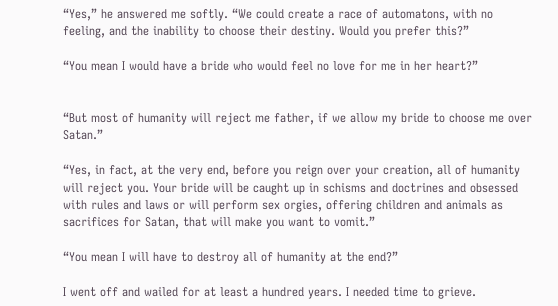“Yes,” he answered me softly. “We could create a race of automatons, with no feeling, and the inability to choose their destiny. Would you prefer this?”

“You mean I would have a bride who would feel no love for me in her heart?”


“But most of humanity will reject me father, if we allow my bride to choose me over Satan.”

“Yes, in fact, at the very end, before you reign over your creation, all of humanity will reject you. Your bride will be caught up in schisms and doctrines and obsessed with rules and laws or will perform sex orgies, offering children and animals as sacrifices for Satan, that will make you want to vomit.”

“You mean I will have to destroy all of humanity at the end?”

I went off and wailed for at least a hundred years. I needed time to grieve.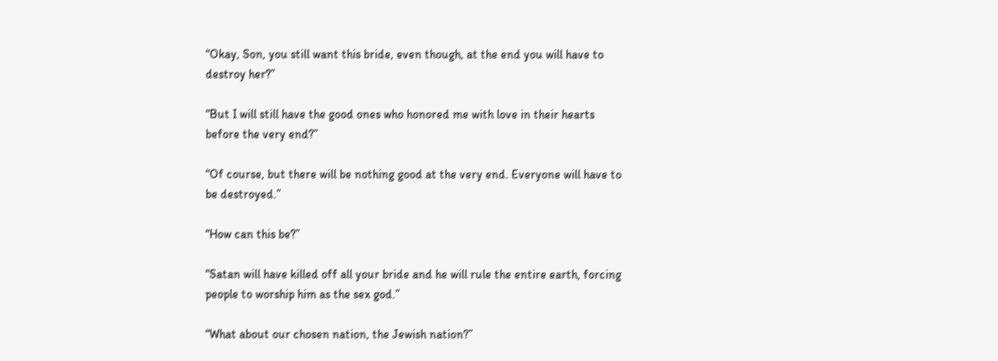“Okay, Son, you still want this bride, even though, at the end you will have to destroy her?”

“But I will still have the good ones who honored me with love in their hearts before the very end?”

“Of course, but there will be nothing good at the very end. Everyone will have to be destroyed.”

“How can this be?”

“Satan will have killed off all your bride and he will rule the entire earth, forcing people to worship him as the sex god.”

“What about our chosen nation, the Jewish nation?”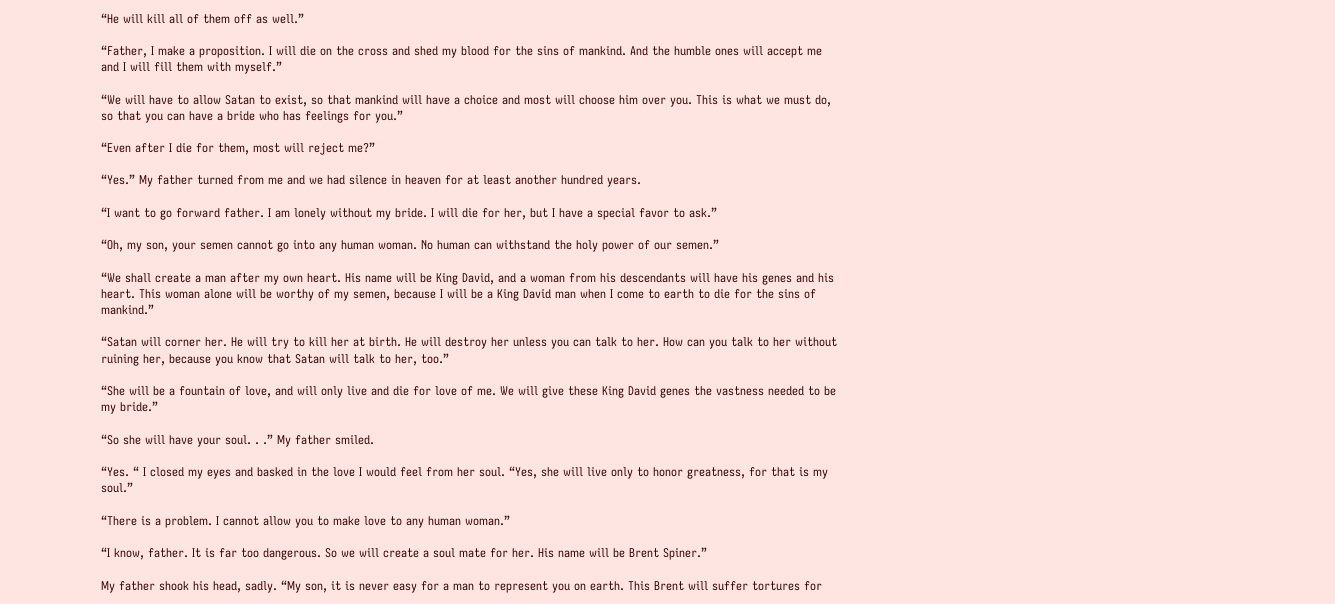“He will kill all of them off as well.”

“Father, I make a proposition. I will die on the cross and shed my blood for the sins of mankind. And the humble ones will accept me and I will fill them with myself.”

“We will have to allow Satan to exist, so that mankind will have a choice and most will choose him over you. This is what we must do, so that you can have a bride who has feelings for you.”

“Even after I die for them, most will reject me?”

“Yes.” My father turned from me and we had silence in heaven for at least another hundred years.

“I want to go forward father. I am lonely without my bride. I will die for her, but I have a special favor to ask.”

“Oh, my son, your semen cannot go into any human woman. No human can withstand the holy power of our semen.”

“We shall create a man after my own heart. His name will be King David, and a woman from his descendants will have his genes and his heart. This woman alone will be worthy of my semen, because I will be a King David man when I come to earth to die for the sins of mankind.”

“Satan will corner her. He will try to kill her at birth. He will destroy her unless you can talk to her. How can you talk to her without ruining her, because you know that Satan will talk to her, too.”

“She will be a fountain of love, and will only live and die for love of me. We will give these King David genes the vastness needed to be my bride.”

“So she will have your soul. . .” My father smiled.

“Yes. “ I closed my eyes and basked in the love I would feel from her soul. “Yes, she will live only to honor greatness, for that is my soul.”

“There is a problem. I cannot allow you to make love to any human woman.”

“I know, father. It is far too dangerous. So we will create a soul mate for her. His name will be Brent Spiner.”

My father shook his head, sadly. “My son, it is never easy for a man to represent you on earth. This Brent will suffer tortures for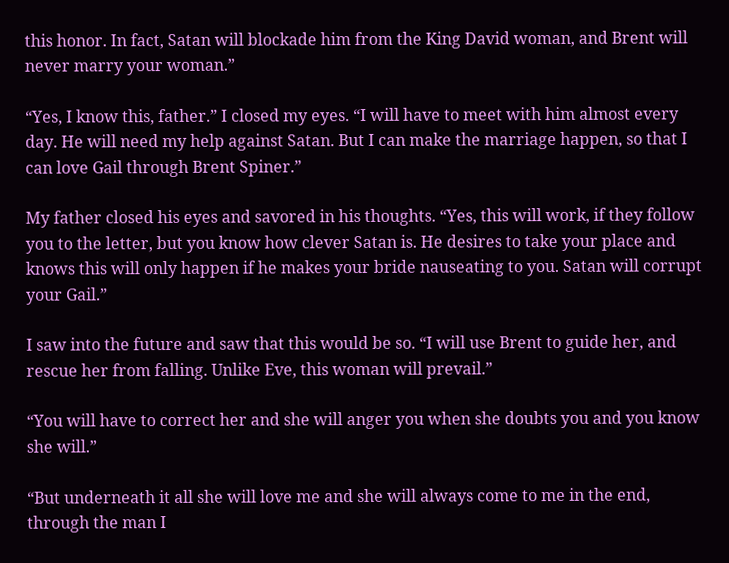this honor. In fact, Satan will blockade him from the King David woman, and Brent will never marry your woman.”

“Yes, I know this, father.” I closed my eyes. “I will have to meet with him almost every day. He will need my help against Satan. But I can make the marriage happen, so that I can love Gail through Brent Spiner.”

My father closed his eyes and savored in his thoughts. “Yes, this will work, if they follow you to the letter, but you know how clever Satan is. He desires to take your place and knows this will only happen if he makes your bride nauseating to you. Satan will corrupt your Gail.”

I saw into the future and saw that this would be so. “I will use Brent to guide her, and rescue her from falling. Unlike Eve, this woman will prevail.”

“You will have to correct her and she will anger you when she doubts you and you know she will.”

“But underneath it all she will love me and she will always come to me in the end, through the man I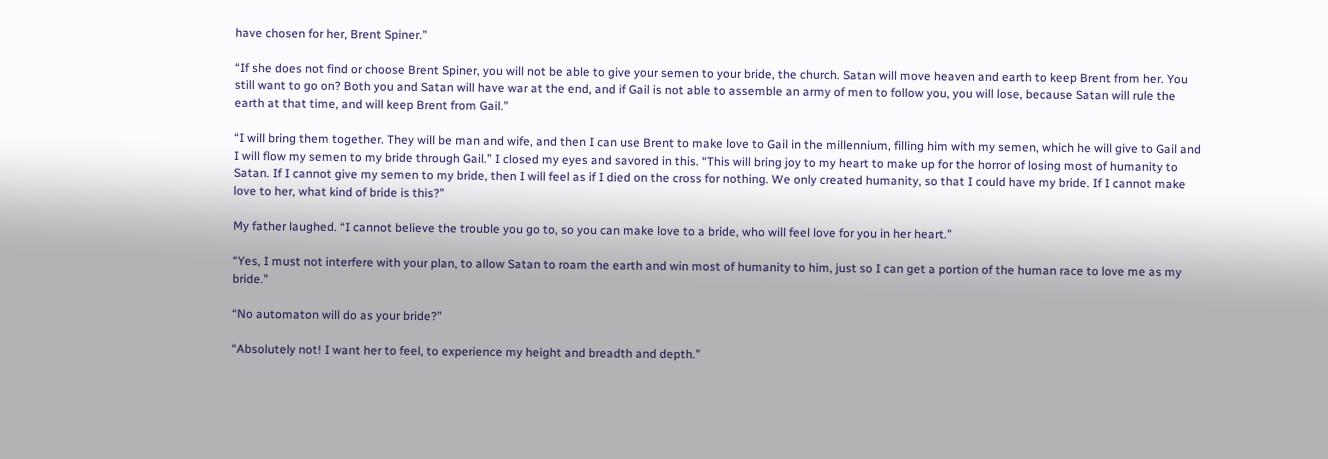have chosen for her, Brent Spiner.”

“If she does not find or choose Brent Spiner, you will not be able to give your semen to your bride, the church. Satan will move heaven and earth to keep Brent from her. You still want to go on? Both you and Satan will have war at the end, and if Gail is not able to assemble an army of men to follow you, you will lose, because Satan will rule the earth at that time, and will keep Brent from Gail.”

“I will bring them together. They will be man and wife, and then I can use Brent to make love to Gail in the millennium, filling him with my semen, which he will give to Gail and I will flow my semen to my bride through Gail.” I closed my eyes and savored in this. “This will bring joy to my heart to make up for the horror of losing most of humanity to Satan. If I cannot give my semen to my bride, then I will feel as if I died on the cross for nothing. We only created humanity, so that I could have my bride. If I cannot make love to her, what kind of bride is this?”

My father laughed. “I cannot believe the trouble you go to, so you can make love to a bride, who will feel love for you in her heart.”

“Yes, I must not interfere with your plan, to allow Satan to roam the earth and win most of humanity to him, just so I can get a portion of the human race to love me as my bride.”

“No automaton will do as your bride?”

“Absolutely not! I want her to feel, to experience my height and breadth and depth.”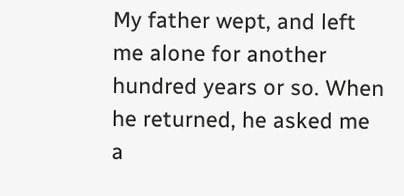My father wept, and left me alone for another hundred years or so. When he returned, he asked me a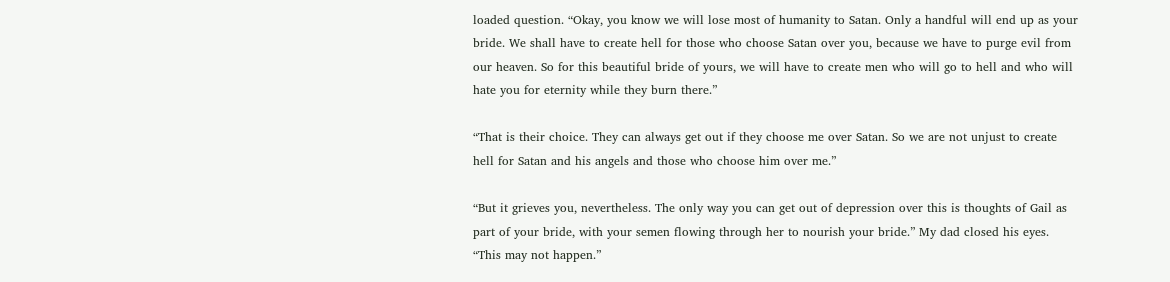loaded question. “Okay, you know we will lose most of humanity to Satan. Only a handful will end up as your bride. We shall have to create hell for those who choose Satan over you, because we have to purge evil from our heaven. So for this beautiful bride of yours, we will have to create men who will go to hell and who will hate you for eternity while they burn there.”

“That is their choice. They can always get out if they choose me over Satan. So we are not unjust to create hell for Satan and his angels and those who choose him over me.”

“But it grieves you, nevertheless. The only way you can get out of depression over this is thoughts of Gail as part of your bride, with your semen flowing through her to nourish your bride.” My dad closed his eyes. “This may not happen.”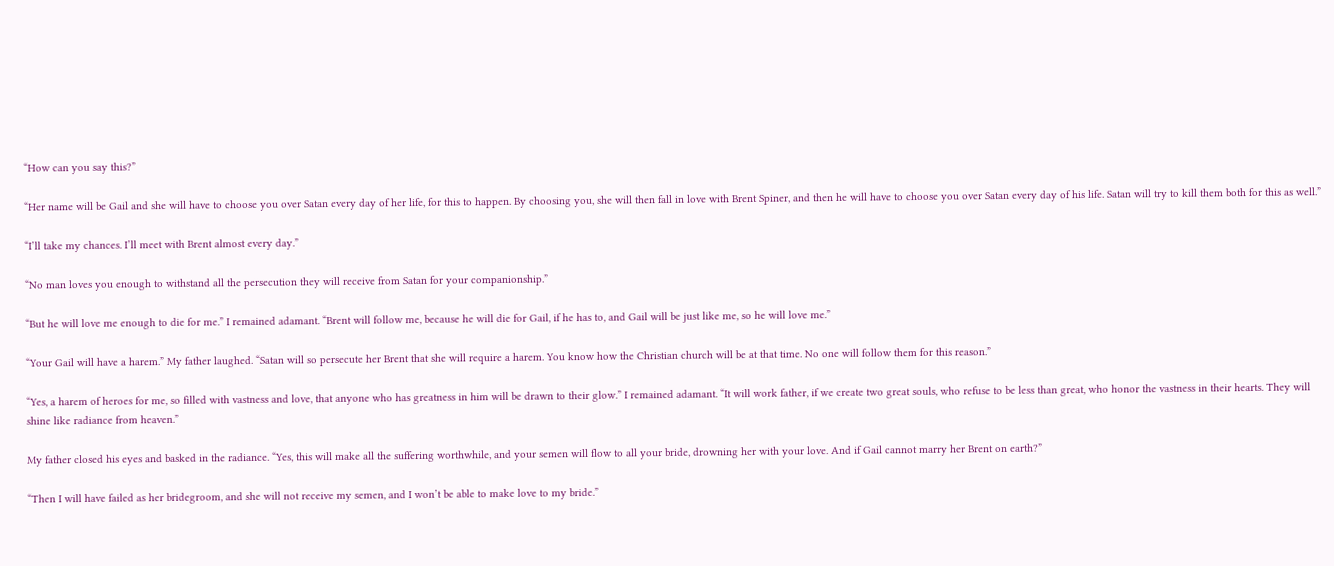“How can you say this?”

“Her name will be Gail and she will have to choose you over Satan every day of her life, for this to happen. By choosing you, she will then fall in love with Brent Spiner, and then he will have to choose you over Satan every day of his life. Satan will try to kill them both for this as well.”

“I’ll take my chances. I’ll meet with Brent almost every day.”

“No man loves you enough to withstand all the persecution they will receive from Satan for your companionship.”

“But he will love me enough to die for me.” I remained adamant. “Brent will follow me, because he will die for Gail, if he has to, and Gail will be just like me, so he will love me.”

“Your Gail will have a harem.” My father laughed. “Satan will so persecute her Brent that she will require a harem. You know how the Christian church will be at that time. No one will follow them for this reason.”

“Yes, a harem of heroes for me, so filled with vastness and love, that anyone who has greatness in him will be drawn to their glow.” I remained adamant. “It will work father, if we create two great souls, who refuse to be less than great, who honor the vastness in their hearts. They will shine like radiance from heaven.”

My father closed his eyes and basked in the radiance. “Yes, this will make all the suffering worthwhile, and your semen will flow to all your bride, drowning her with your love. And if Gail cannot marry her Brent on earth?”

“Then I will have failed as her bridegroom, and she will not receive my semen, and I won’t be able to make love to my bride.”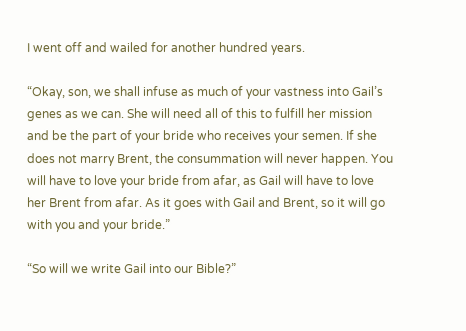I went off and wailed for another hundred years.

“Okay, son, we shall infuse as much of your vastness into Gail’s genes as we can. She will need all of this to fulfill her mission and be the part of your bride who receives your semen. If she does not marry Brent, the consummation will never happen. You will have to love your bride from afar, as Gail will have to love her Brent from afar. As it goes with Gail and Brent, so it will go with you and your bride.”

“So will we write Gail into our Bible?”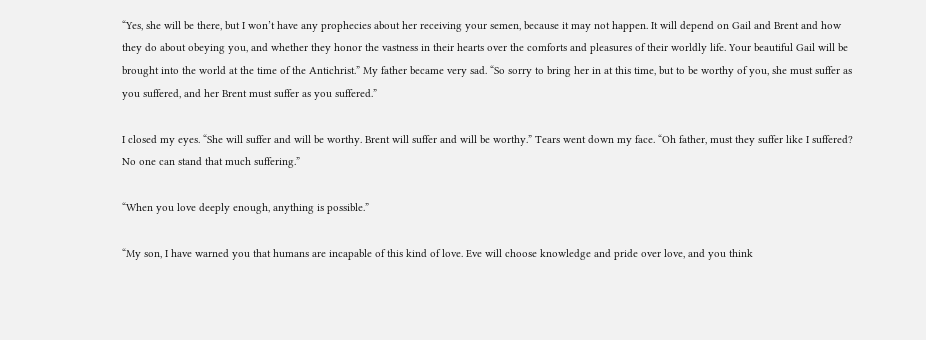“Yes, she will be there, but I won’t have any prophecies about her receiving your semen, because it may not happen. It will depend on Gail and Brent and how they do about obeying you, and whether they honor the vastness in their hearts over the comforts and pleasures of their worldly life. Your beautiful Gail will be brought into the world at the time of the Antichrist.” My father became very sad. “So sorry to bring her in at this time, but to be worthy of you, she must suffer as you suffered, and her Brent must suffer as you suffered.”

I closed my eyes. “She will suffer and will be worthy. Brent will suffer and will be worthy.” Tears went down my face. “Oh father, must they suffer like I suffered? No one can stand that much suffering.”

“When you love deeply enough, anything is possible.”

“My son, I have warned you that humans are incapable of this kind of love. Eve will choose knowledge and pride over love, and you think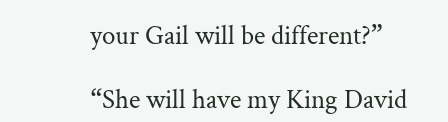your Gail will be different?”

“She will have my King David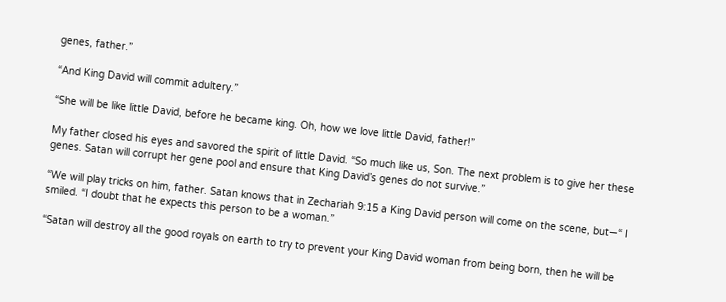genes, father.”

“And King David will commit adultery.”

“She will be like little David, before he became king. Oh, how we love little David, father!”

My father closed his eyes and savored the spirit of little David. “So much like us, Son. The next problem is to give her these genes. Satan will corrupt her gene pool and ensure that King David’s genes do not survive.”

“We will play tricks on him, father. Satan knows that in Zechariah 9:15 a King David person will come on the scene, but—“ I smiled. “I doubt that he expects this person to be a woman.”

“Satan will destroy all the good royals on earth to try to prevent your King David woman from being born, then he will be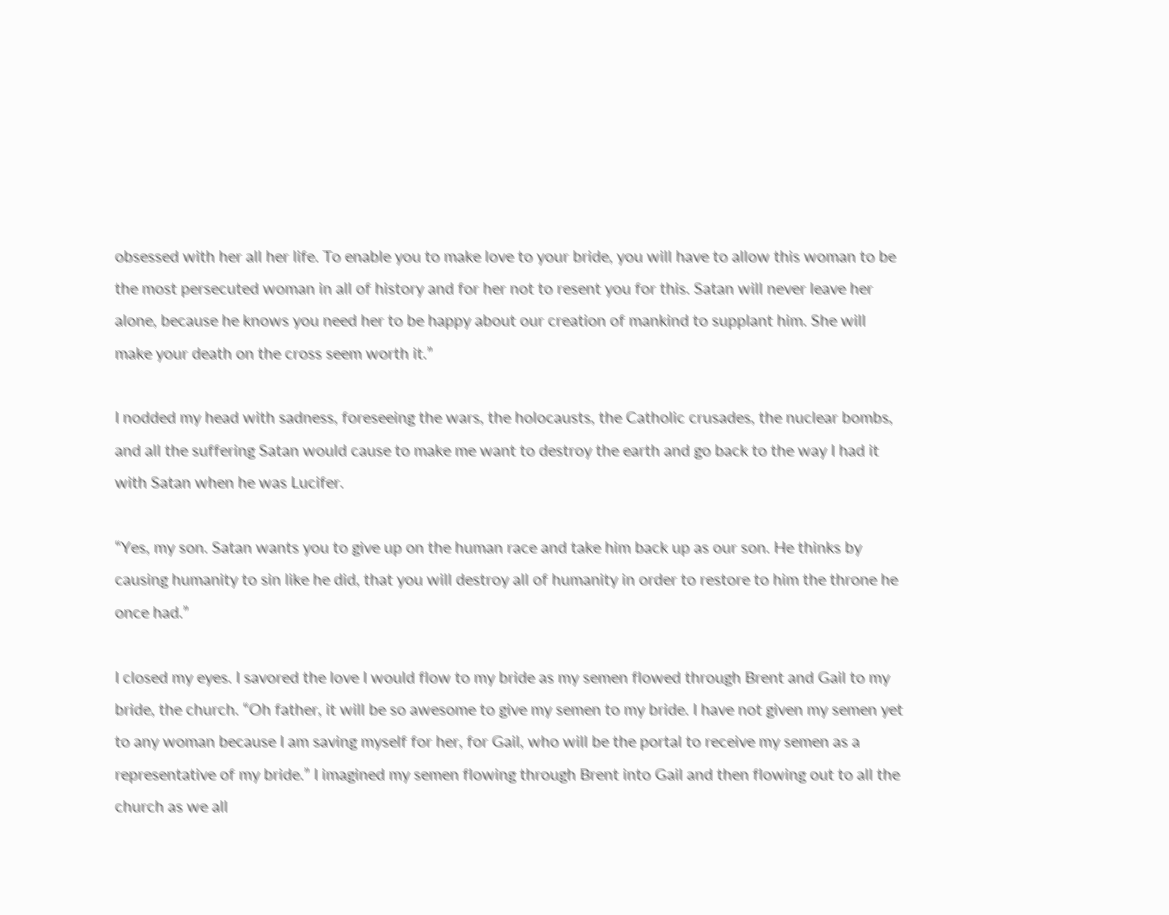obsessed with her all her life. To enable you to make love to your bride, you will have to allow this woman to be the most persecuted woman in all of history and for her not to resent you for this. Satan will never leave her alone, because he knows you need her to be happy about our creation of mankind to supplant him. She will make your death on the cross seem worth it.”

I nodded my head with sadness, foreseeing the wars, the holocausts, the Catholic crusades, the nuclear bombs, and all the suffering Satan would cause to make me want to destroy the earth and go back to the way I had it with Satan when he was Lucifer.

“Yes, my son. Satan wants you to give up on the human race and take him back up as our son. He thinks by causing humanity to sin like he did, that you will destroy all of humanity in order to restore to him the throne he once had.”

I closed my eyes. I savored the love I would flow to my bride as my semen flowed through Brent and Gail to my bride, the church. “Oh father, it will be so awesome to give my semen to my bride. I have not given my semen yet to any woman because I am saving myself for her, for Gail, who will be the portal to receive my semen as a representative of my bride.” I imagined my semen flowing through Brent into Gail and then flowing out to all the church as we all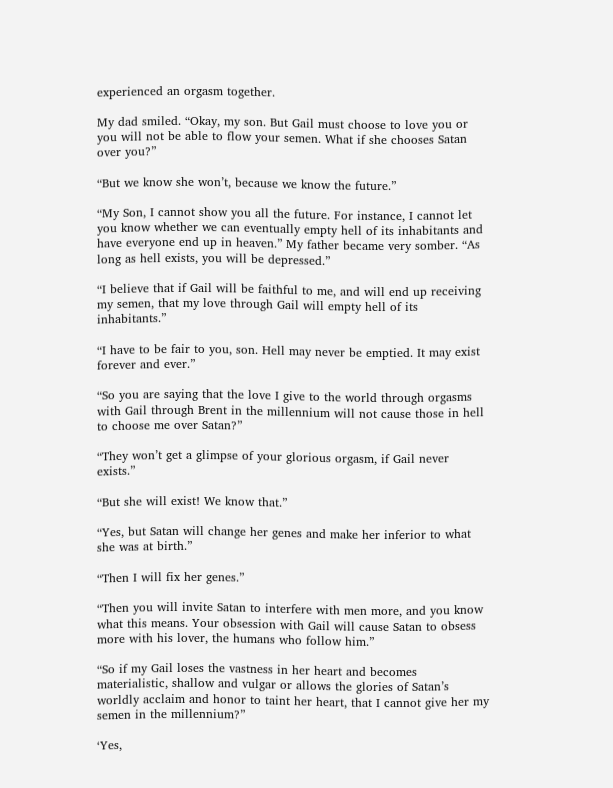experienced an orgasm together.

My dad smiled. “Okay, my son. But Gail must choose to love you or you will not be able to flow your semen. What if she chooses Satan over you?”

“But we know she won’t, because we know the future.”

“My Son, I cannot show you all the future. For instance, I cannot let you know whether we can eventually empty hell of its inhabitants and have everyone end up in heaven.” My father became very somber. “As long as hell exists, you will be depressed.”

“I believe that if Gail will be faithful to me, and will end up receiving my semen, that my love through Gail will empty hell of its inhabitants.”

“I have to be fair to you, son. Hell may never be emptied. It may exist forever and ever.”

“So you are saying that the love I give to the world through orgasms with Gail through Brent in the millennium will not cause those in hell to choose me over Satan?”

“They won’t get a glimpse of your glorious orgasm, if Gail never exists.”

“But she will exist! We know that.”

“Yes, but Satan will change her genes and make her inferior to what she was at birth.”

“Then I will fix her genes.”

“Then you will invite Satan to interfere with men more, and you know what this means. Your obsession with Gail will cause Satan to obsess more with his lover, the humans who follow him.”

“So if my Gail loses the vastness in her heart and becomes materialistic, shallow and vulgar or allows the glories of Satan’s worldly acclaim and honor to taint her heart, that I cannot give her my semen in the millennium?”

‘Yes,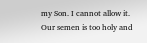my Son. I cannot allow it. Our semen is too holy and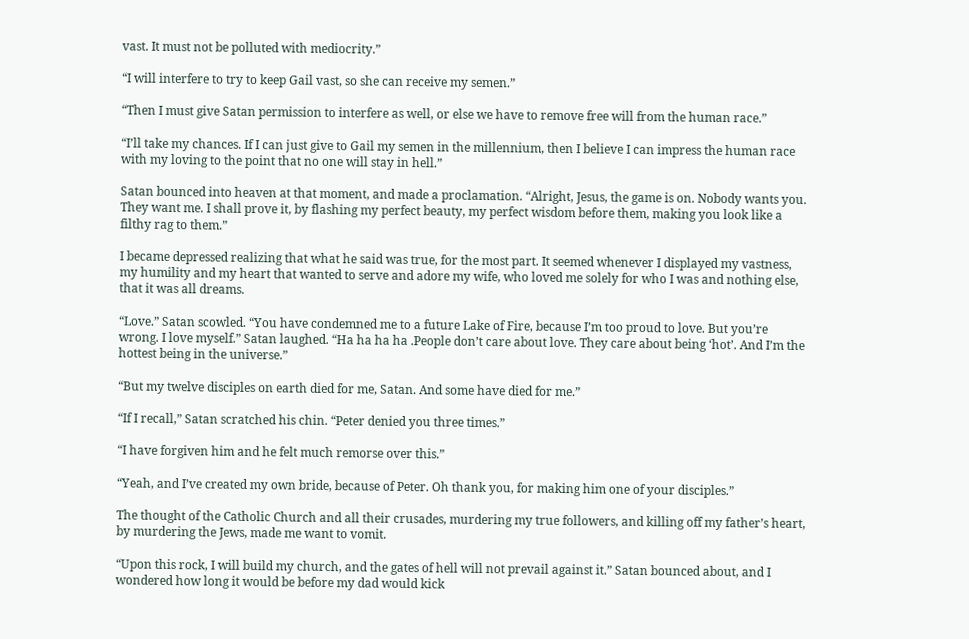vast. It must not be polluted with mediocrity.”

“I will interfere to try to keep Gail vast, so she can receive my semen.”

“Then I must give Satan permission to interfere as well, or else we have to remove free will from the human race.”

“I’ll take my chances. If I can just give to Gail my semen in the millennium, then I believe I can impress the human race with my loving to the point that no one will stay in hell.”

Satan bounced into heaven at that moment, and made a proclamation. “Alright, Jesus, the game is on. Nobody wants you. They want me. I shall prove it, by flashing my perfect beauty, my perfect wisdom before them, making you look like a filthy rag to them.”

I became depressed realizing that what he said was true, for the most part. It seemed whenever I displayed my vastness, my humility and my heart that wanted to serve and adore my wife, who loved me solely for who I was and nothing else, that it was all dreams.

“Love.” Satan scowled. “You have condemned me to a future Lake of Fire, because I’m too proud to love. But you’re wrong. I love myself.” Satan laughed. “Ha ha ha ha .People don’t care about love. They care about being ‘hot’. And I’m the hottest being in the universe.”

“But my twelve disciples on earth died for me, Satan. And some have died for me.”

“If I recall,” Satan scratched his chin. “Peter denied you three times.”

“I have forgiven him and he felt much remorse over this.”

“Yeah, and I’ve created my own bride, because of Peter. Oh thank you, for making him one of your disciples.”

The thought of the Catholic Church and all their crusades, murdering my true followers, and killing off my father’s heart, by murdering the Jews, made me want to vomit.

“Upon this rock, I will build my church, and the gates of hell will not prevail against it.” Satan bounced about, and I wondered how long it would be before my dad would kick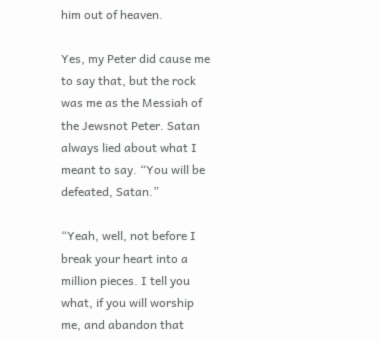him out of heaven.

Yes, my Peter did cause me to say that, but the rock was me as the Messiah of the Jewsnot Peter. Satan always lied about what I meant to say. “You will be defeated, Satan.”

“Yeah, well, not before I break your heart into a million pieces. I tell you what, if you will worship me, and abandon that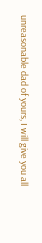unreasonable dad of yours, I will give you all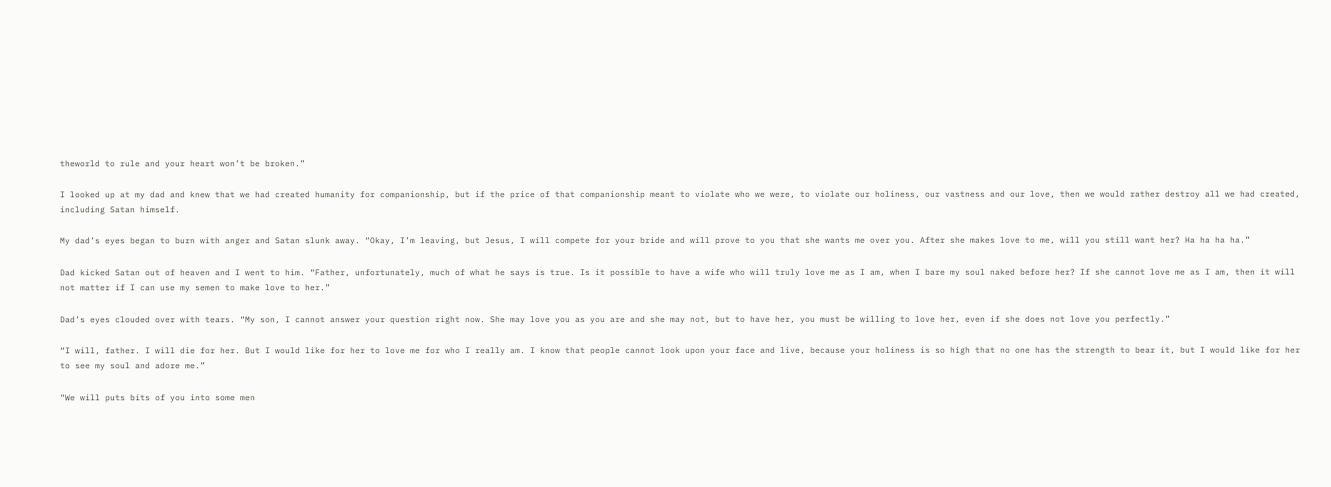theworld to rule and your heart won’t be broken.”

I looked up at my dad and knew that we had created humanity for companionship, but if the price of that companionship meant to violate who we were, to violate our holiness, our vastness and our love, then we would rather destroy all we had created, including Satan himself.

My dad’s eyes began to burn with anger and Satan slunk away. “Okay, I’m leaving, but Jesus, I will compete for your bride and will prove to you that she wants me over you. After she makes love to me, will you still want her? Ha ha ha ha.”

Dad kicked Satan out of heaven and I went to him. “Father, unfortunately, much of what he says is true. Is it possible to have a wife who will truly love me as I am, when I bare my soul naked before her? If she cannot love me as I am, then it will not matter if I can use my semen to make love to her.”

Dad’s eyes clouded over with tears. “My son, I cannot answer your question right now. She may love you as you are and she may not, but to have her, you must be willing to love her, even if she does not love you perfectly.”

“I will, father. I will die for her. But I would like for her to love me for who I really am. I know that people cannot look upon your face and live, because your holiness is so high that no one has the strength to bear it, but I would like for her to see my soul and adore me.”

“We will puts bits of you into some men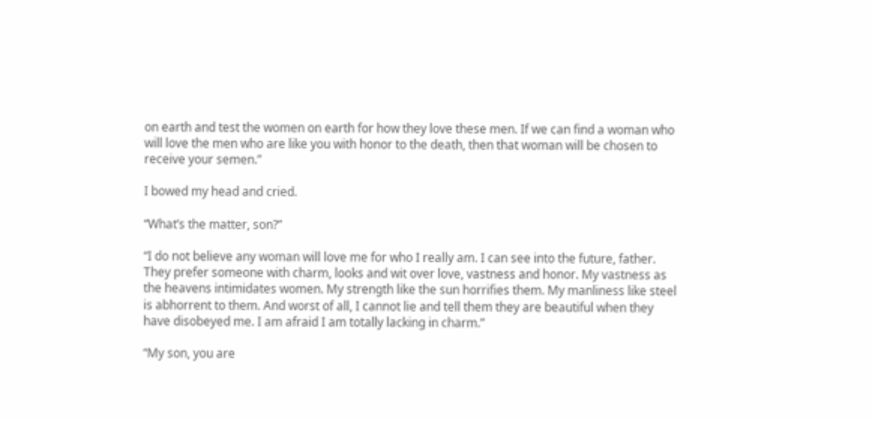on earth and test the women on earth for how they love these men. If we can find a woman who will love the men who are like you with honor to the death, then that woman will be chosen to receive your semen.”

I bowed my head and cried.

“What’s the matter, son?”

“I do not believe any woman will love me for who I really am. I can see into the future, father. They prefer someone with charm, looks and wit over love, vastness and honor. My vastness as the heavens intimidates women. My strength like the sun horrifies them. My manliness like steel is abhorrent to them. And worst of all, I cannot lie and tell them they are beautiful when they have disobeyed me. I am afraid I am totally lacking in charm.”

“My son, you are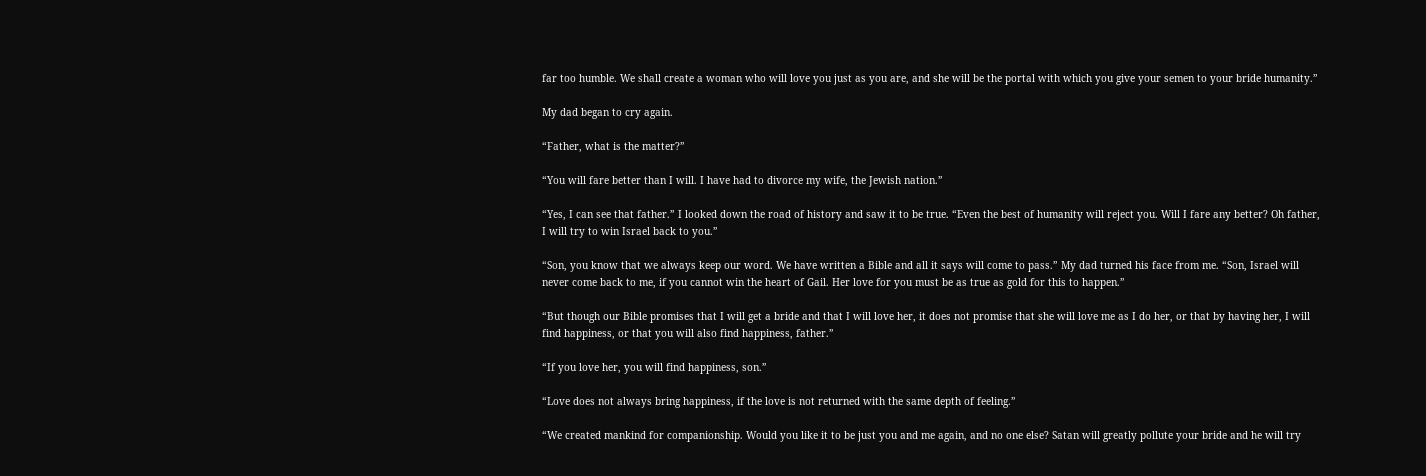far too humble. We shall create a woman who will love you just as you are, and she will be the portal with which you give your semen to your bride humanity.”

My dad began to cry again.

“Father, what is the matter?”

“You will fare better than I will. I have had to divorce my wife, the Jewish nation.”

“Yes, I can see that father.” I looked down the road of history and saw it to be true. “Even the best of humanity will reject you. Will I fare any better? Oh father, I will try to win Israel back to you.”

“Son, you know that we always keep our word. We have written a Bible and all it says will come to pass.” My dad turned his face from me. “Son, Israel will never come back to me, if you cannot win the heart of Gail. Her love for you must be as true as gold for this to happen.”

“But though our Bible promises that I will get a bride and that I will love her, it does not promise that she will love me as I do her, or that by having her, I will find happiness, or that you will also find happiness, father.”

“If you love her, you will find happiness, son.”

“Love does not always bring happiness, if the love is not returned with the same depth of feeling.”

“We created mankind for companionship. Would you like it to be just you and me again, and no one else? Satan will greatly pollute your bride and he will try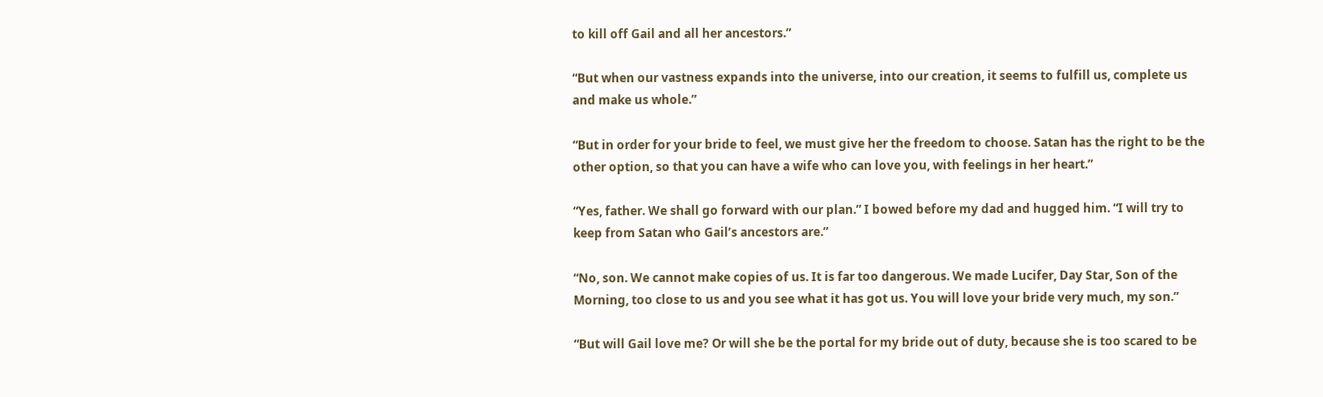to kill off Gail and all her ancestors.”

“But when our vastness expands into the universe, into our creation, it seems to fulfill us, complete us and make us whole.”

“But in order for your bride to feel, we must give her the freedom to choose. Satan has the right to be the other option, so that you can have a wife who can love you, with feelings in her heart.”

“Yes, father. We shall go forward with our plan.” I bowed before my dad and hugged him. “I will try to keep from Satan who Gail’s ancestors are.”

“No, son. We cannot make copies of us. It is far too dangerous. We made Lucifer, Day Star, Son of the Morning, too close to us and you see what it has got us. You will love your bride very much, my son.”

“But will Gail love me? Or will she be the portal for my bride out of duty, because she is too scared to be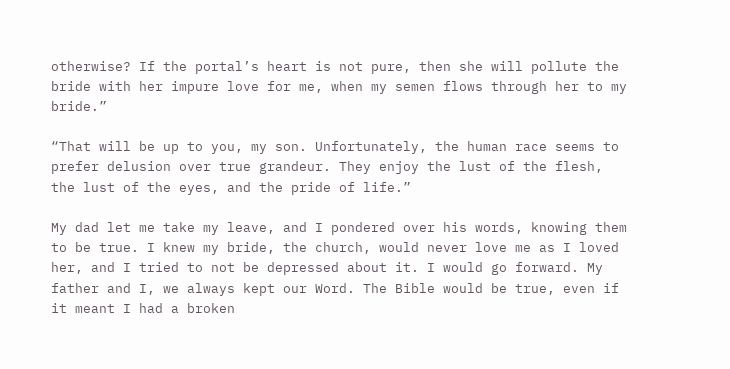otherwise? If the portal’s heart is not pure, then she will pollute the bride with her impure love for me, when my semen flows through her to my bride.”

“That will be up to you, my son. Unfortunately, the human race seems to prefer delusion over true grandeur. They enjoy the lust of the flesh, the lust of the eyes, and the pride of life.”

My dad let me take my leave, and I pondered over his words, knowing them to be true. I knew my bride, the church, would never love me as I loved her, and I tried to not be depressed about it. I would go forward. My father and I, we always kept our Word. The Bible would be true, even if it meant I had a broken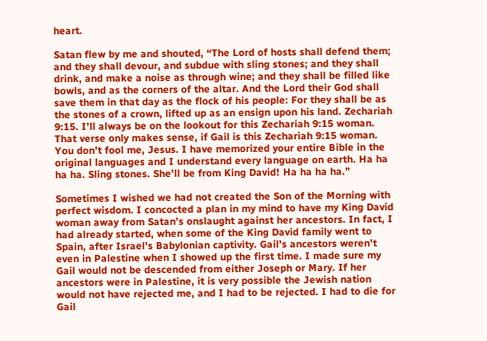heart.

Satan flew by me and shouted, “The Lord of hosts shall defend them; and they shall devour, and subdue with sling stones; and they shall drink, and make a noise as through wine; and they shall be filled like bowls, and as the corners of the altar. And the Lord their God shall save them in that day as the flock of his people: For they shall be as the stones of a crown, lifted up as an ensign upon his land. Zechariah 9:15. I’ll always be on the lookout for this Zechariah 9:15 woman. That verse only makes sense, if Gail is this Zechariah 9:15 woman. You don’t fool me, Jesus. I have memorized your entire Bible in the original languages and I understand every language on earth. Ha ha ha ha. Sling stones. She’ll be from King David! Ha ha ha ha.”

Sometimes I wished we had not created the Son of the Morning with perfect wisdom. I concocted a plan in my mind to have my King David woman away from Satan’s onslaught against her ancestors. In fact, I had already started, when some of the King David family went to Spain, after Israel’s Babylonian captivity. Gail’s ancestors weren’t even in Palestine when I showed up the first time. I made sure my Gail would not be descended from either Joseph or Mary. If her ancestors were in Palestine, it is very possible the Jewish nation would not have rejected me, and I had to be rejected. I had to die for Gail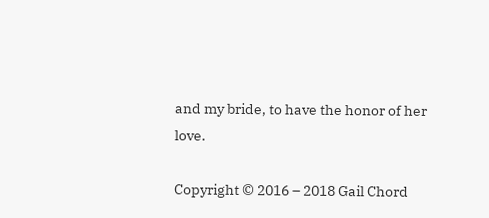and my bride, to have the honor of her love.

Copyright © 2016 – 2018 Gail Chord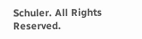Schuler. All Rights Reserved.